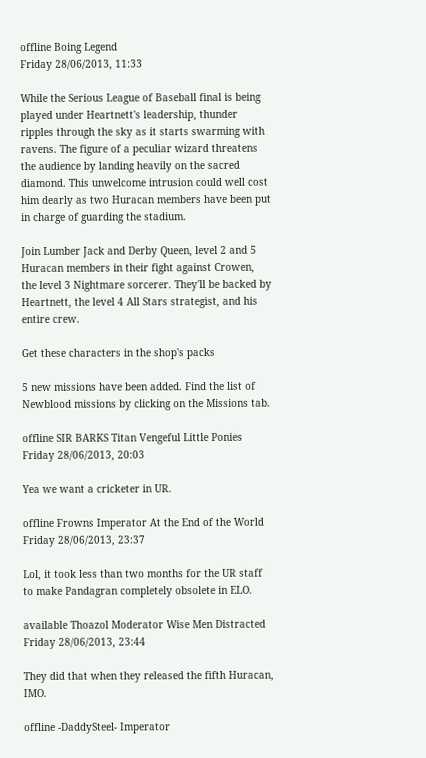offline Boing Legend
Friday 28/06/2013, 11:33

While the Serious League of Baseball final is being played under Heartnett's leadership, thunder ripples through the sky as it starts swarming with ravens. The figure of a peculiar wizard threatens the audience by landing heavily on the sacred diamond. This unwelcome intrusion could well cost him dearly as two Huracan members have been put in charge of guarding the stadium.

Join Lumber Jack and Derby Queen, level 2 and 5 Huracan members in their fight against Crowen, the level 3 Nightmare sorcerer. They'll be backed by Heartnett, the level 4 All Stars strategist, and his entire crew.

Get these characters in the shop's packs

5 new missions have been added. Find the list of Newblood missions by clicking on the Missions tab.

offline SIR BARKS Titan Vengeful Little Ponies
Friday 28/06/2013, 20:03

Yea we want a cricketer in UR.

offline Frowns Imperator At the End of the World
Friday 28/06/2013, 23:37

Lol, it took less than two months for the UR staff to make Pandagran completely obsolete in ELO.

available Thoazol Moderator Wise Men Distracted
Friday 28/06/2013, 23:44

They did that when they released the fifth Huracan, IMO.

offline -DaddySteel- Imperator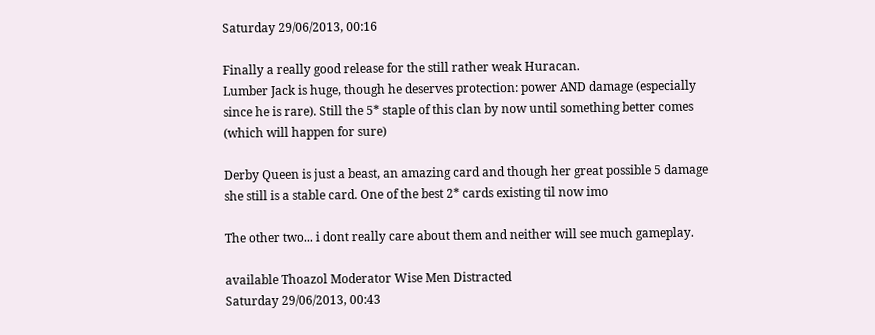Saturday 29/06/2013, 00:16

Finally a really good release for the still rather weak Huracan.
Lumber Jack is huge, though he deserves protection: power AND damage (especially since he is rare). Still the 5* staple of this clan by now until something better comes (which will happen for sure)

Derby Queen is just a beast, an amazing card and though her great possible 5 damage she still is a stable card. One of the best 2* cards existing til now imo

The other two... i dont really care about them and neither will see much gameplay.

available Thoazol Moderator Wise Men Distracted
Saturday 29/06/2013, 00:43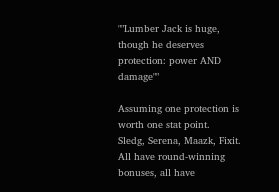""Lumber Jack is huge, though he deserves protection: power AND damage""

Assuming one protection is worth one stat point.
Sledg, Serena, Maazk, Fixit. All have round-winning bonuses, all have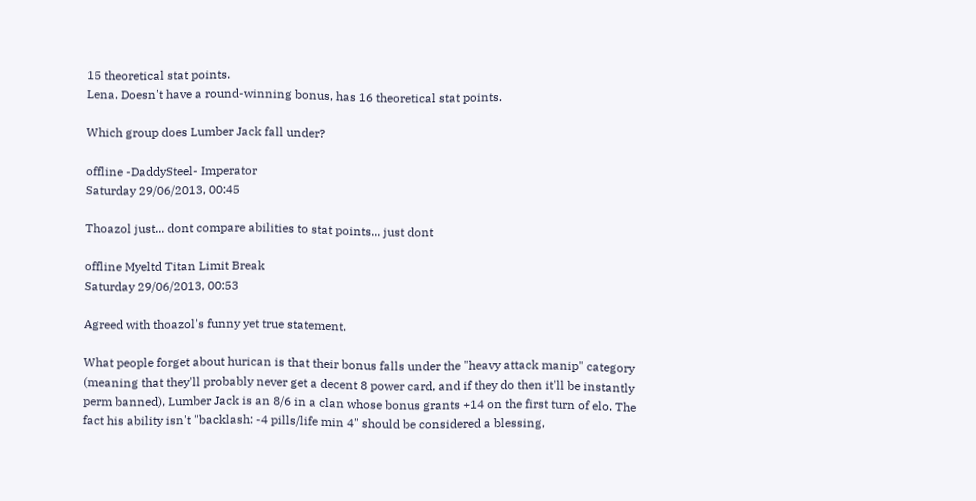15 theoretical stat points.
Lena. Doesn't have a round-winning bonus, has 16 theoretical stat points.

Which group does Lumber Jack fall under?

offline -DaddySteel- Imperator
Saturday 29/06/2013, 00:45

Thoazol just... dont compare abilities to stat points... just dont

offline Myeltd Titan Limit Break
Saturday 29/06/2013, 00:53

Agreed with thoazol's funny yet true statement.

What people forget about hurican is that their bonus falls under the "heavy attack manip" category (meaning that they'll probably never get a decent 8 power card, and if they do then it'll be instantly perm banned), Lumber Jack is an 8/6 in a clan whose bonus grants +14 on the first turn of elo. The fact his ability isn't "backlash: -4 pills/life min 4" should be considered a blessing,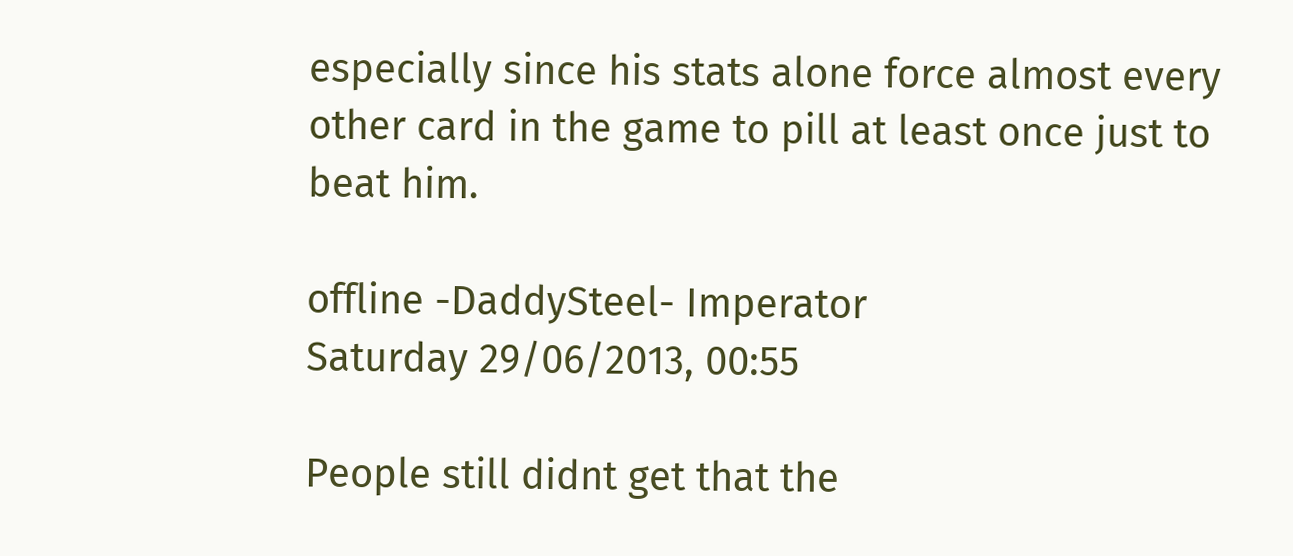especially since his stats alone force almost every other card in the game to pill at least once just to beat him.

offline -DaddySteel- Imperator
Saturday 29/06/2013, 00:55

People still didnt get that the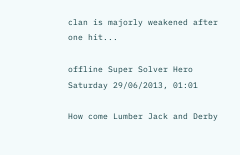clan is majorly weakened after one hit...

offline Super Solver Hero
Saturday 29/06/2013, 01:01

How come Lumber Jack and Derby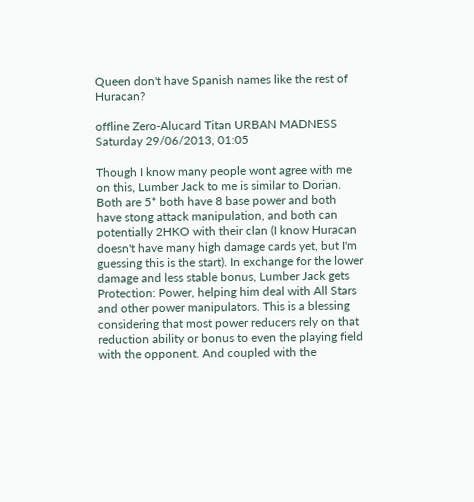Queen don't have Spanish names like the rest of Huracan?

offline Zero-Alucard Titan URBAN MADNESS
Saturday 29/06/2013, 01:05

Though I know many people wont agree with me on this, Lumber Jack to me is similar to Dorian. Both are 5* both have 8 base power and both have stong attack manipulation, and both can potentially 2HKO with their clan (I know Huracan doesn't have many high damage cards yet, but I'm guessing this is the start). In exchange for the lower damage and less stable bonus, Lumber Jack gets Protection: Power, helping him deal with All Stars and other power manipulators. This is a blessing considering that most power reducers rely on that reduction ability or bonus to even the playing field with the opponent. And coupled with the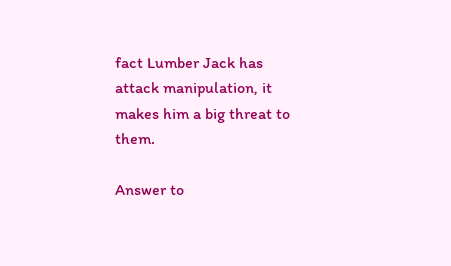fact Lumber Jack has attack manipulation, it makes him a big threat to them.

Answer to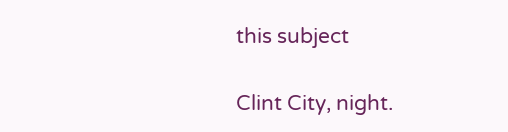this subject

Clint City, night.